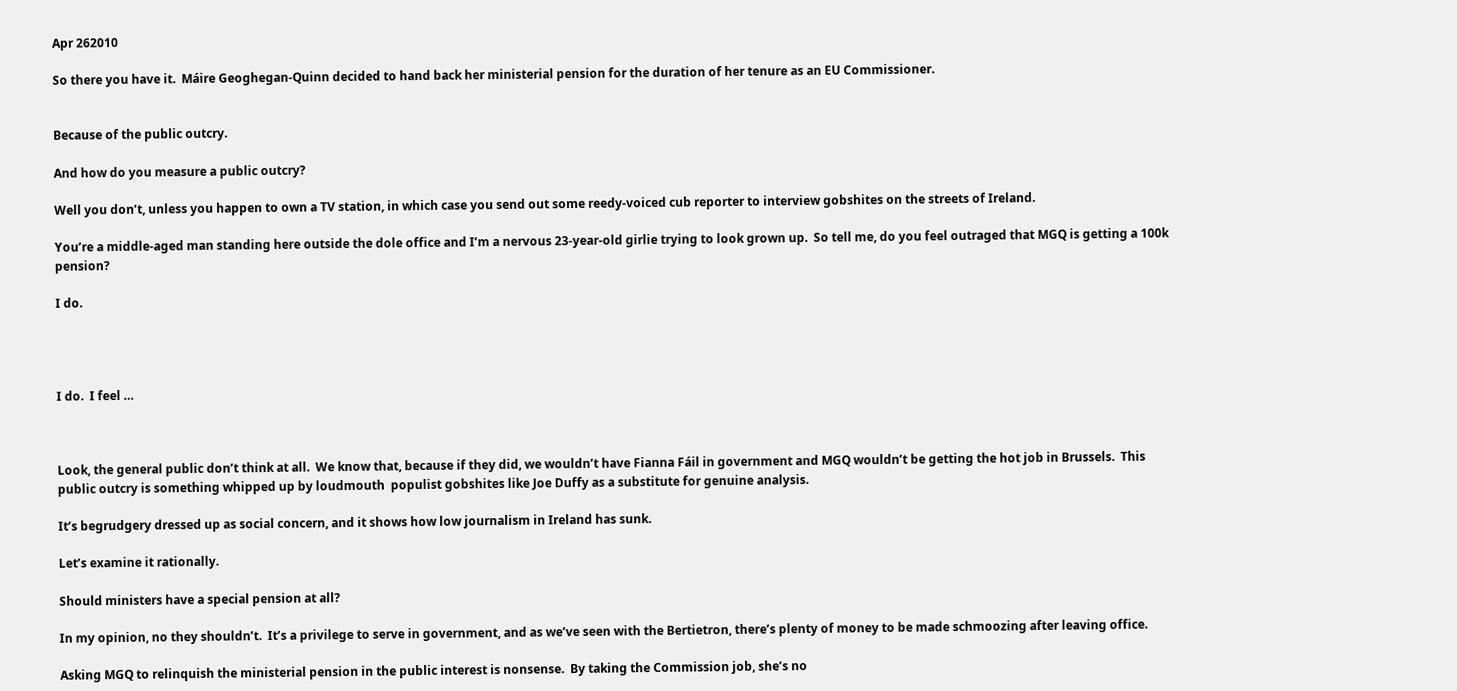Apr 262010

So there you have it.  Máire Geoghegan-Quinn decided to hand back her ministerial pension for the duration of her tenure as an EU Commissioner.


Because of the public outcry.

And how do you measure a public outcry?

Well you don’t, unless you happen to own a TV station, in which case you send out some reedy-voiced cub reporter to interview gobshites on the streets of Ireland.

You’re a middle-aged man standing here outside the dole office and I’m a nervous 23-year-old girlie trying to look grown up.  So tell me, do you feel outraged that MGQ is getting a 100k pension?

I do.




I do.  I feel …



Look, the general public don’t think at all.  We know that, because if they did, we wouldn’t have Fianna Fáil in government and MGQ wouldn’t be getting the hot job in Brussels.  This public outcry is something whipped up by loudmouth  populist gobshites like Joe Duffy as a substitute for genuine analysis.

It’s begrudgery dressed up as social concern, and it shows how low journalism in Ireland has sunk.

Let’s examine it rationally.

Should ministers have a special pension at all?

In my opinion, no they shouldn’t.  It’s a privilege to serve in government, and as we’ve seen with the Bertietron, there’s plenty of money to be made schmoozing after leaving office.

Asking MGQ to relinquish the ministerial pension in the public interest is nonsense.  By taking the Commission job, she’s no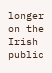longer on the Irish public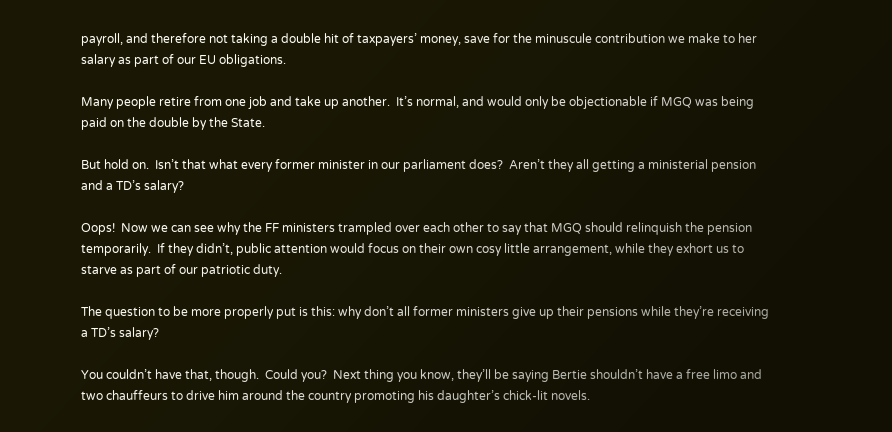payroll, and therefore not taking a double hit of taxpayers’ money, save for the minuscule contribution we make to her salary as part of our EU obligations.

Many people retire from one job and take up another.  It’s normal, and would only be objectionable if MGQ was being paid on the double by the State.

But hold on.  Isn’t that what every former minister in our parliament does?  Aren’t they all getting a ministerial pension and a TD’s salary?

Oops!  Now we can see why the FF ministers trampled over each other to say that MGQ should relinquish the pension temporarily.  If they didn’t, public attention would focus on their own cosy little arrangement, while they exhort us to starve as part of our patriotic duty.

The question to be more properly put is this: why don’t all former ministers give up their pensions while they’re receiving a TD’s salary?

You couldn’t have that, though.  Could you?  Next thing you know, they’ll be saying Bertie shouldn’t have a free limo and two chauffeurs to drive him around the country promoting his daughter’s chick-lit novels.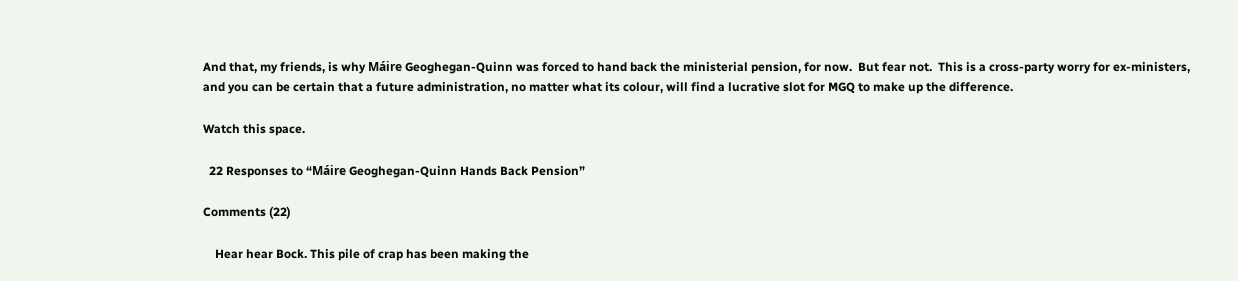And that, my friends, is why Máire Geoghegan-Quinn was forced to hand back the ministerial pension, for now.  But fear not.  This is a cross-party worry for ex-ministers, and you can be certain that a future administration, no matter what its colour, will find a lucrative slot for MGQ to make up the difference.

Watch this space.

  22 Responses to “Máire Geoghegan-Quinn Hands Back Pension”

Comments (22)

    Hear hear Bock. This pile of crap has been making the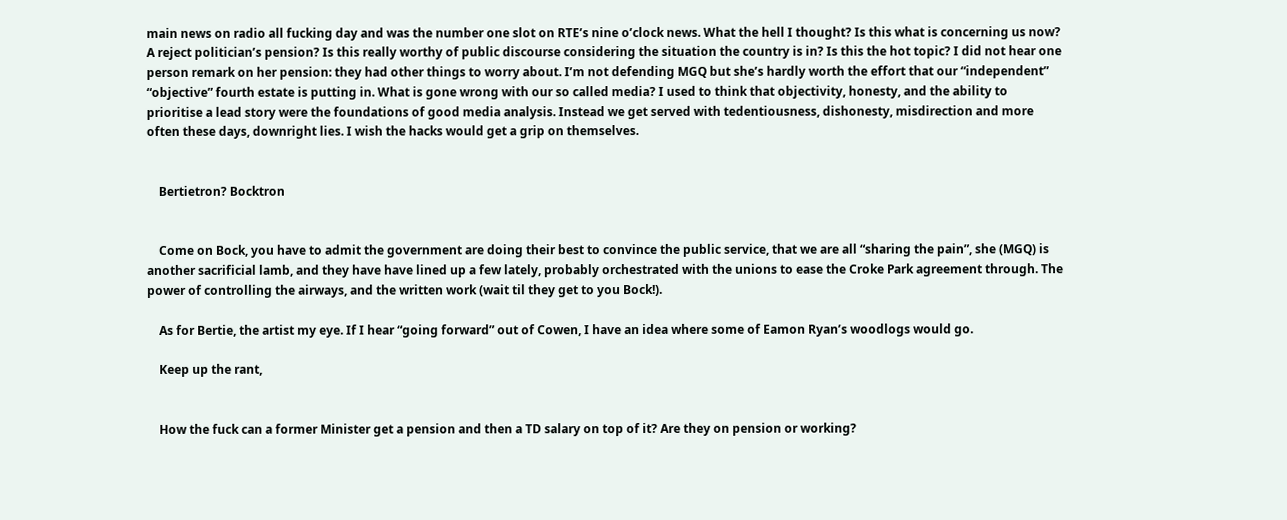main news on radio all fucking day and was the number one slot on RTE’s nine o’clock news. What the hell I thought? Is this what is concerning us now? A reject politician’s pension? Is this really worthy of public discourse considering the situation the country is in? Is this the hot topic? I did not hear one person remark on her pension: they had other things to worry about. I’m not defending MGQ but she’s hardly worth the effort that our “independent” “objective” fourth estate is putting in. What is gone wrong with our so called media? I used to think that objectivity, honesty, and the ability to prioritise a lead story were the foundations of good media analysis. Instead we get served with tedentiousness, dishonesty, misdirection and more often these days, downright lies. I wish the hacks would get a grip on themselves.


    Bertietron? Bocktron


    Come on Bock, you have to admit the government are doing their best to convince the public service, that we are all “sharing the pain”, she (MGQ) is another sacrificial lamb, and they have have lined up a few lately, probably orchestrated with the unions to ease the Croke Park agreement through. The power of controlling the airways, and the written work (wait til they get to you Bock!).

    As for Bertie, the artist my eye. If I hear “going forward” out of Cowen, I have an idea where some of Eamon Ryan’s woodlogs would go.

    Keep up the rant,


    How the fuck can a former Minister get a pension and then a TD salary on top of it? Are they on pension or working?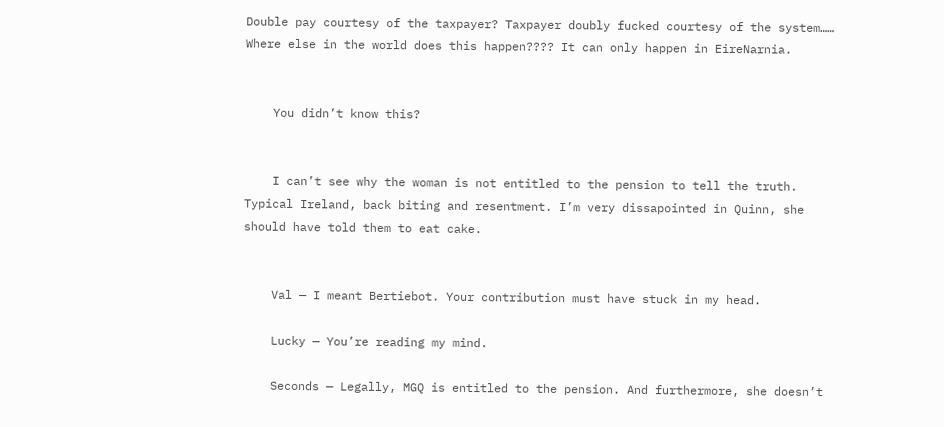Double pay courtesy of the taxpayer? Taxpayer doubly fucked courtesy of the system…… Where else in the world does this happen???? It can only happen in EireNarnia.


    You didn’t know this?


    I can’t see why the woman is not entitled to the pension to tell the truth. Typical Ireland, back biting and resentment. I’m very dissapointed in Quinn, she should have told them to eat cake.


    Val — I meant Bertiebot. Your contribution must have stuck in my head.

    Lucky — You’re reading my mind.

    Seconds — Legally, MGQ is entitled to the pension. And furthermore, she doesn’t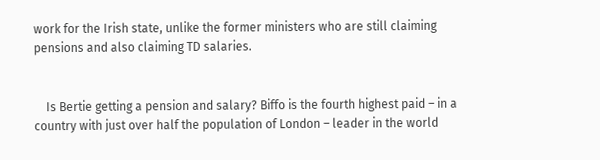work for the Irish state, unlike the former ministers who are still claiming pensions and also claiming TD salaries.


    Is Bertie getting a pension and salary? Biffo is the fourth highest paid – in a country with just over half the population of London – leader in the world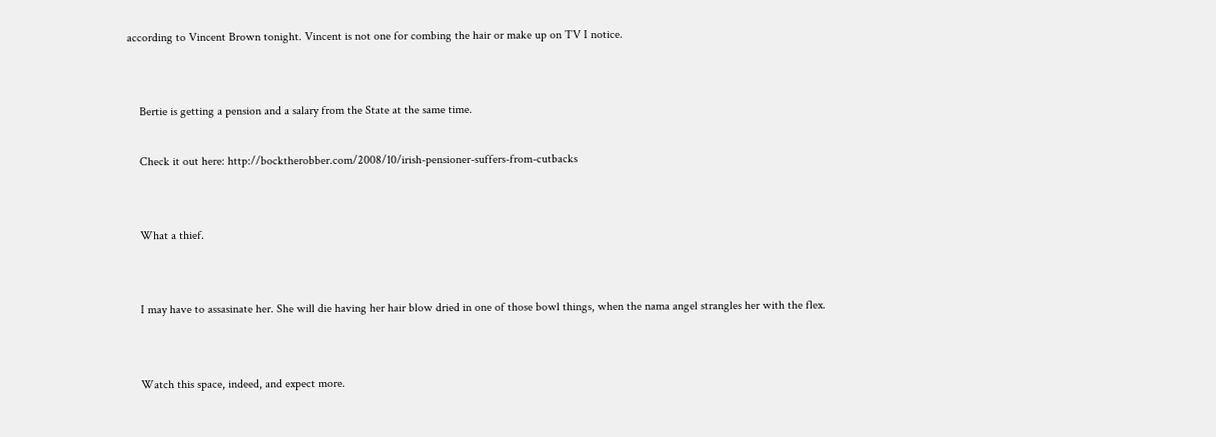according to Vincent Brown tonight. Vincent is not one for combing the hair or make up on TV I notice.


    Bertie is getting a pension and a salary from the State at the same time.

    Check it out here: http://bocktherobber.com/2008/10/irish-pensioner-suffers-from-cutbacks


    What a thief.


    I may have to assasinate her. She will die having her hair blow dried in one of those bowl things, when the nama angel strangles her with the flex.


    Watch this space, indeed, and expect more.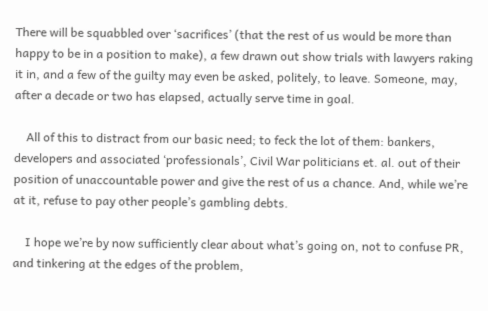There will be squabbled over ‘sacrifices’ (that the rest of us would be more than happy to be in a position to make), a few drawn out show trials with lawyers raking it in, and a few of the guilty may even be asked, politely, to leave. Someone, may, after a decade or two has elapsed, actually serve time in goal.

    All of this to distract from our basic need; to feck the lot of them: bankers, developers and associated ‘professionals’, Civil War politicians et. al. out of their position of unaccountable power and give the rest of us a chance. And, while we’re at it, refuse to pay other people’s gambling debts.

    I hope we’re by now sufficiently clear about what’s going on, not to confuse PR, and tinkering at the edges of the problem,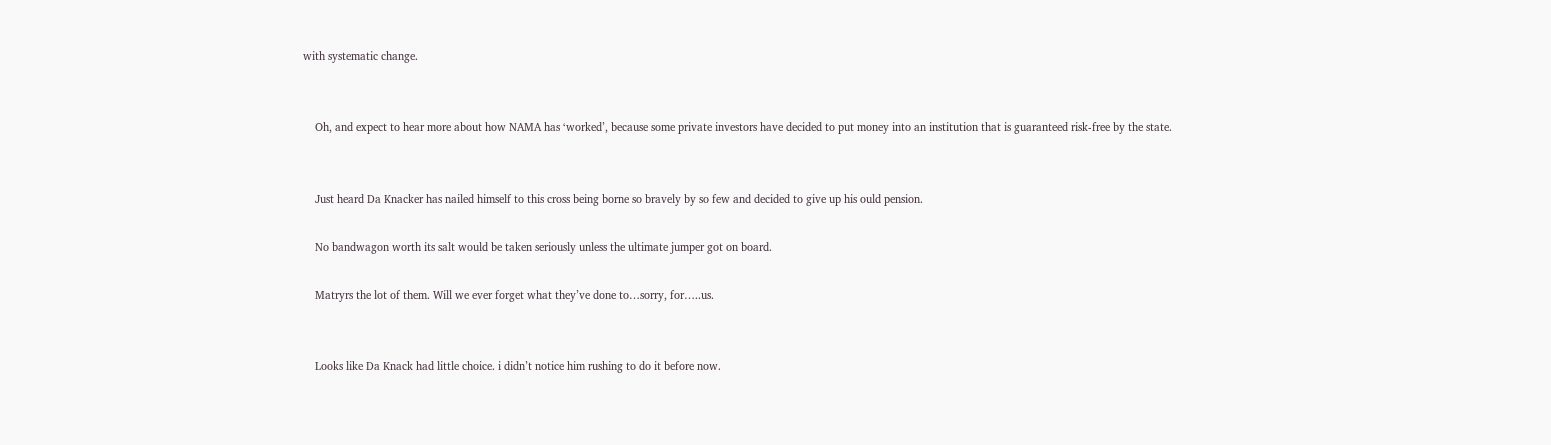with systematic change.


    Oh, and expect to hear more about how NAMA has ‘worked’, because some private investors have decided to put money into an institution that is guaranteed risk-free by the state.


    Just heard Da Knacker has nailed himself to this cross being borne so bravely by so few and decided to give up his ould pension.

    No bandwagon worth its salt would be taken seriously unless the ultimate jumper got on board.

    Matryrs the lot of them. Will we ever forget what they’ve done to…sorry, for…..us.


    Looks like Da Knack had little choice. i didn’t notice him rushing to do it before now.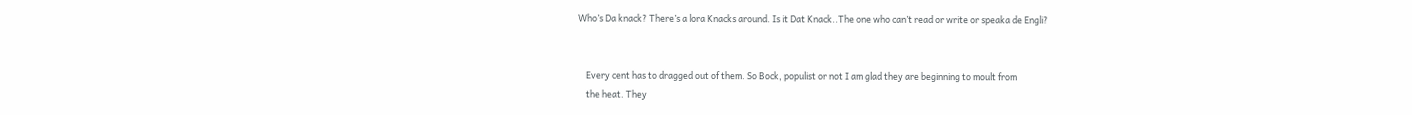Who’s Da knack? There’s a lora Knacks around. Is it Dat Knack..The one who can’t read or write or speaka de Engli?


    Every cent has to dragged out of them. So Bock, populist or not I am glad they are beginning to moult from
    the heat. They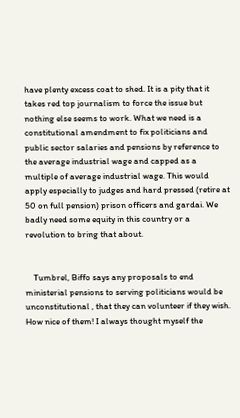have plenty excess coat to shed. It is a pity that it takes red top journalism to force the issue but nothing else seems to work. What we need is a constitutional amendment to fix politicians and public sector salaries and pensions by reference to the average industrial wage and capped as a multiple of average industrial wage. This would apply especially to judges and hard pressed (retire at 50 on full pension) prison officers and gardai. We badly need some equity in this country or a revolution to bring that about.


    Tumbrel, Biffo says any proposals to end ministerial pensions to serving politicians would be unconstitutional , that they can volunteer if they wish. How nice of them! I always thought myself the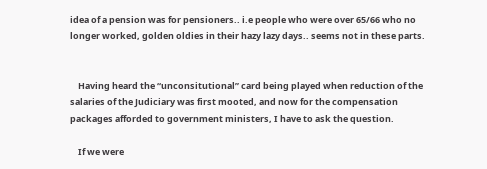idea of a pension was for pensioners.. i.e people who were over 65/66 who no longer worked, golden oldies in their hazy lazy days.. seems not in these parts.


    Having heard the “unconsitutional” card being played when reduction of the salaries of the Judiciary was first mooted, and now for the compensation packages afforded to government ministers, I have to ask the question.

    If we were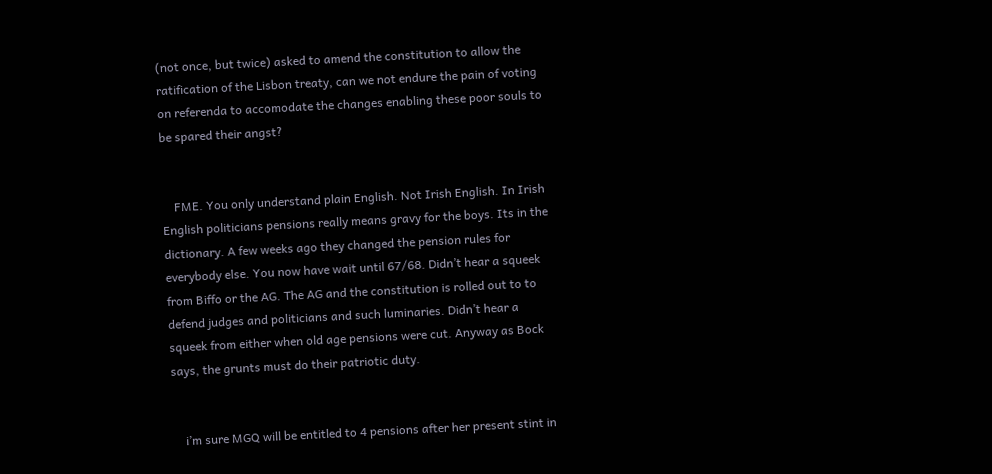(not once, but twice) asked to amend the constitution to allow the ratification of the Lisbon treaty, can we not endure the pain of voting on referenda to accomodate the changes enabling these poor souls to be spared their angst?


    FME. You only understand plain English. Not Irish English. In Irish English politicians pensions really means gravy for the boys. Its in the dictionary. A few weeks ago they changed the pension rules for everybody else. You now have wait until 67/68. Didn’t hear a squeek from Biffo or the AG. The AG and the constitution is rolled out to to defend judges and politicians and such luminaries. Didn’t hear a squeek from either when old age pensions were cut. Anyway as Bock says, the grunts must do their patriotic duty.


    i’m sure MGQ will be entitled to 4 pensions after her present stint in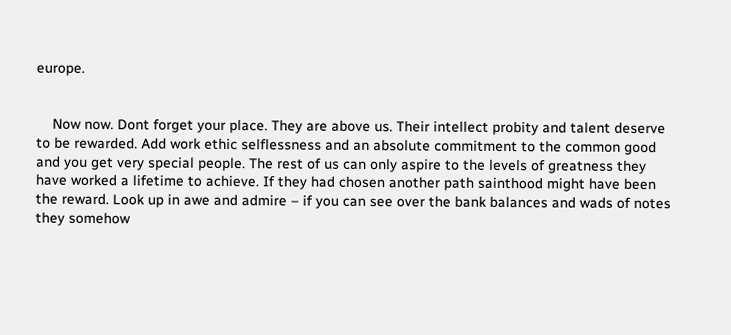europe.


    Now now. Dont forget your place. They are above us. Their intellect probity and talent deserve to be rewarded. Add work ethic selflessness and an absolute commitment to the common good and you get very special people. The rest of us can only aspire to the levels of greatness they have worked a lifetime to achieve. If they had chosen another path sainthood might have been the reward. Look up in awe and admire – if you can see over the bank balances and wads of notes they somehow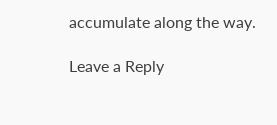accumulate along the way.

Leave a Reply